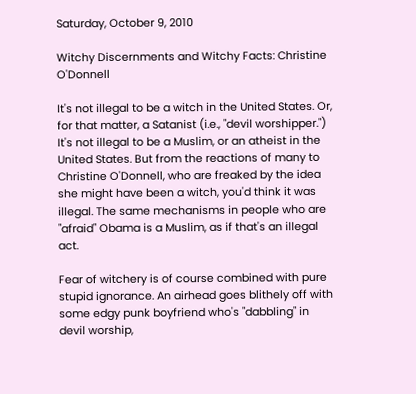Saturday, October 9, 2010

Witchy Discernments and Witchy Facts: Christine O'Donnell

It's not illegal to be a witch in the United States. Or, for that matter, a Satanist (i.e., "devil worshipper.") It's not illegal to be a Muslim, or an atheist in the United States. But from the reactions of many to Christine O'Donnell, who are freaked by the idea she might have been a witch, you'd think it was illegal. The same mechanisms in people who are "afraid" Obama is a Muslim, as if that's an illegal act.

Fear of witchery is of course combined with pure stupid ignorance. An airhead goes blithely off with some edgy punk boyfriend who's "dabbling" in devil worship,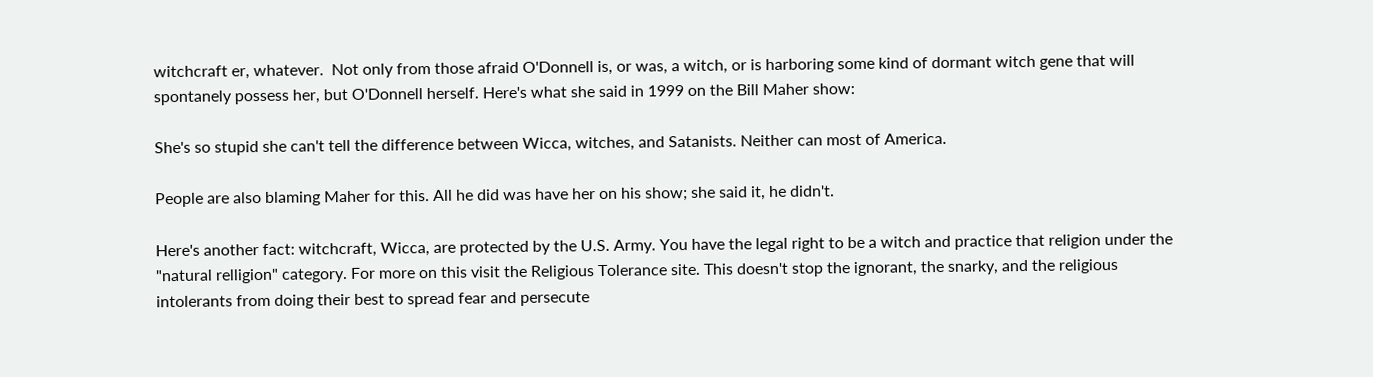witchcraft er, whatever.  Not only from those afraid O'Donnell is, or was, a witch, or is harboring some kind of dormant witch gene that will  spontanely possess her, but O'Donnell herself. Here's what she said in 1999 on the Bill Maher show:

She's so stupid she can't tell the difference between Wicca, witches, and Satanists. Neither can most of America.

People are also blaming Maher for this. All he did was have her on his show; she said it, he didn't.

Here's another fact: witchcraft, Wicca, are protected by the U.S. Army. You have the legal right to be a witch and practice that religion under the "natural relligion" category. For more on this visit the Religious Tolerance site. This doesn't stop the ignorant, the snarky, and the religious intolerants from doing their best to spread fear and persecute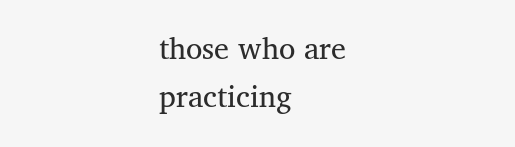those who are practicing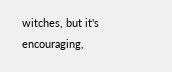witches, but it's encouraging,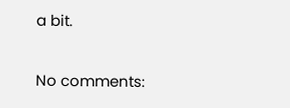a bit.

No comments: